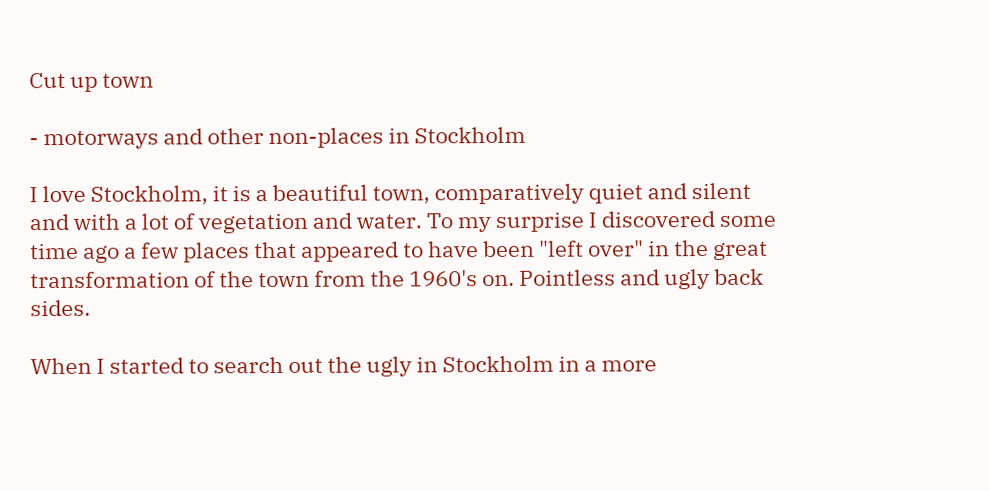Cut up town

- motorways and other non-places in Stockholm

I love Stockholm, it is a beautiful town, comparatively quiet and silent and with a lot of vegetation and water. To my surprise I discovered some time ago a few places that appeared to have been "left over" in the great transformation of the town from the 1960's on. Pointless and ugly back sides.

When I started to search out the ugly in Stockholm in a more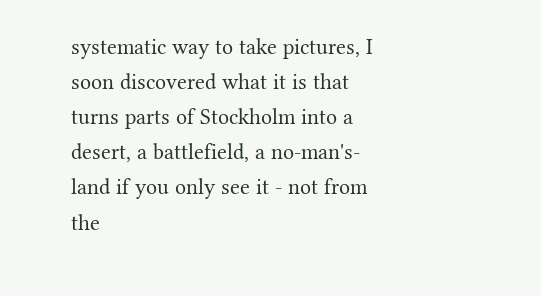systematic way to take pictures, I soon discovered what it is that turns parts of Stockholm into a desert, a battlefield, a no-man's-land if you only see it - not from the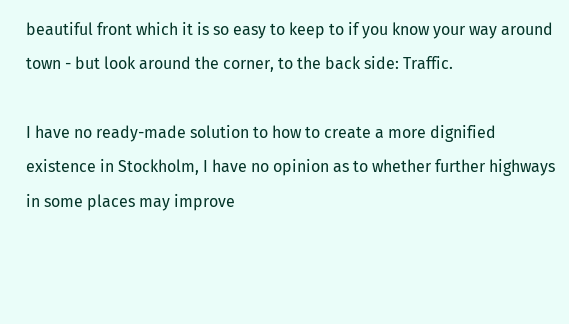beautiful front which it is so easy to keep to if you know your way around town - but look around the corner, to the back side: Traffic.

I have no ready-made solution to how to create a more dignified existence in Stockholm, I have no opinion as to whether further highways in some places may improve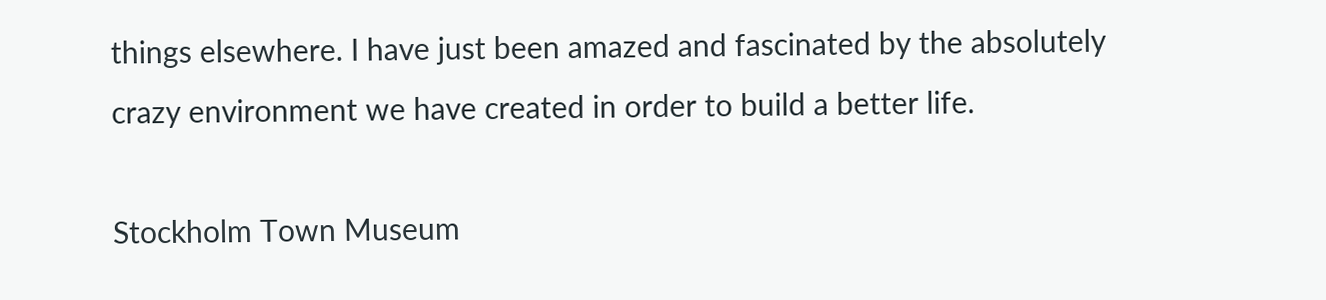things elsewhere. I have just been amazed and fascinated by the absolutely crazy environment we have created in order to build a better life.

Stockholm Town Museum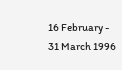16 February - 31 March 1996